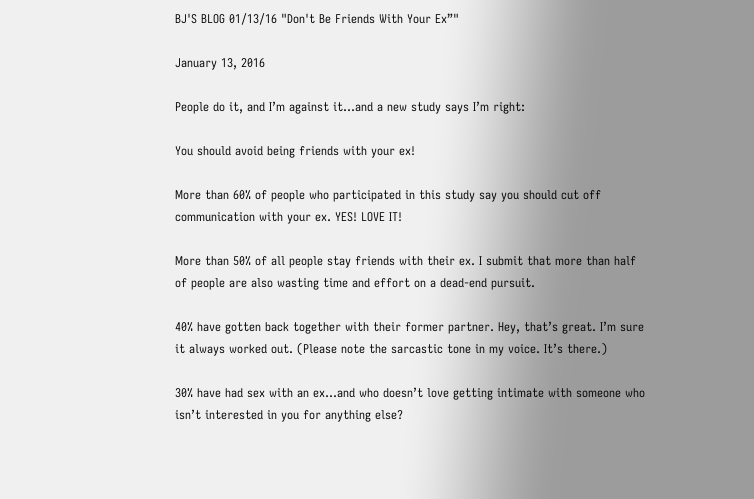BJ'S BLOG 01/13/16 "Don't Be Friends With Your Ex”"

January 13, 2016

People do it, and I’m against it…and a new study says I’m right:

You should avoid being friends with your ex!

More than 60% of people who participated in this study say you should cut off communication with your ex. YES! LOVE IT!

More than 50% of all people stay friends with their ex. I submit that more than half of people are also wasting time and effort on a dead-end pursuit.

40% have gotten back together with their former partner. Hey, that’s great. I’m sure it always worked out. (Please note the sarcastic tone in my voice. It’s there.)

30% have had sex with an ex…and who doesn’t love getting intimate with someone who isn’t interested in you for anything else?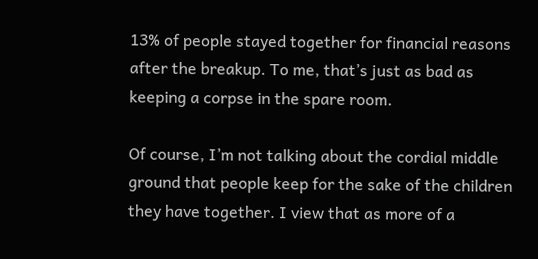13% of people stayed together for financial reasons after the breakup. To me, that’s just as bad as keeping a corpse in the spare room.

Of course, I’m not talking about the cordial middle ground that people keep for the sake of the children they have together. I view that as more of a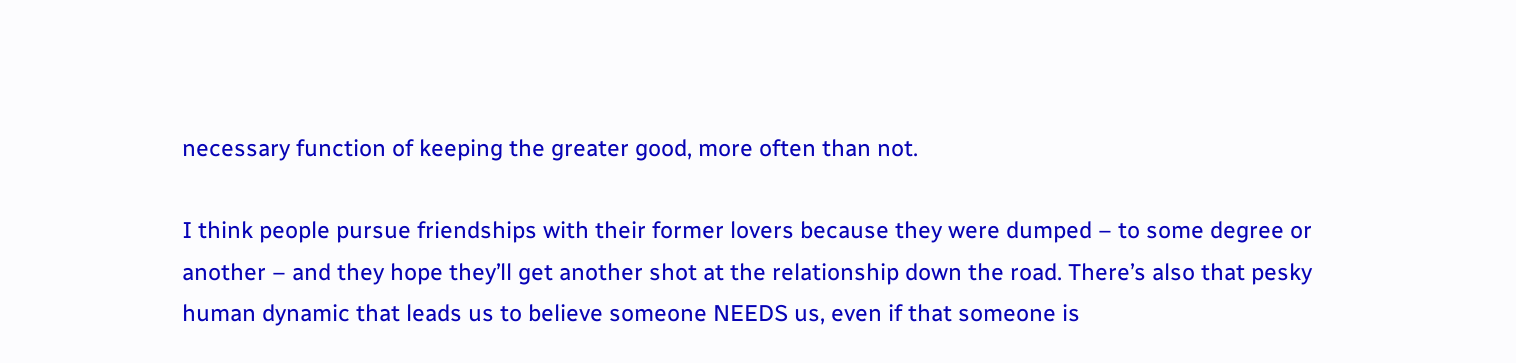necessary function of keeping the greater good, more often than not.

I think people pursue friendships with their former lovers because they were dumped – to some degree or another – and they hope they’ll get another shot at the relationship down the road. There’s also that pesky human dynamic that leads us to believe someone NEEDS us, even if that someone is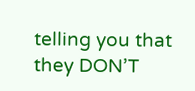telling you that they DON’T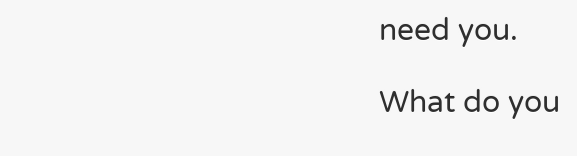need you.

What do you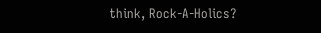think, Rock-A-Holics?